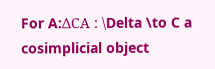For A:ΔCA : \Delta \to C a cosimplicial object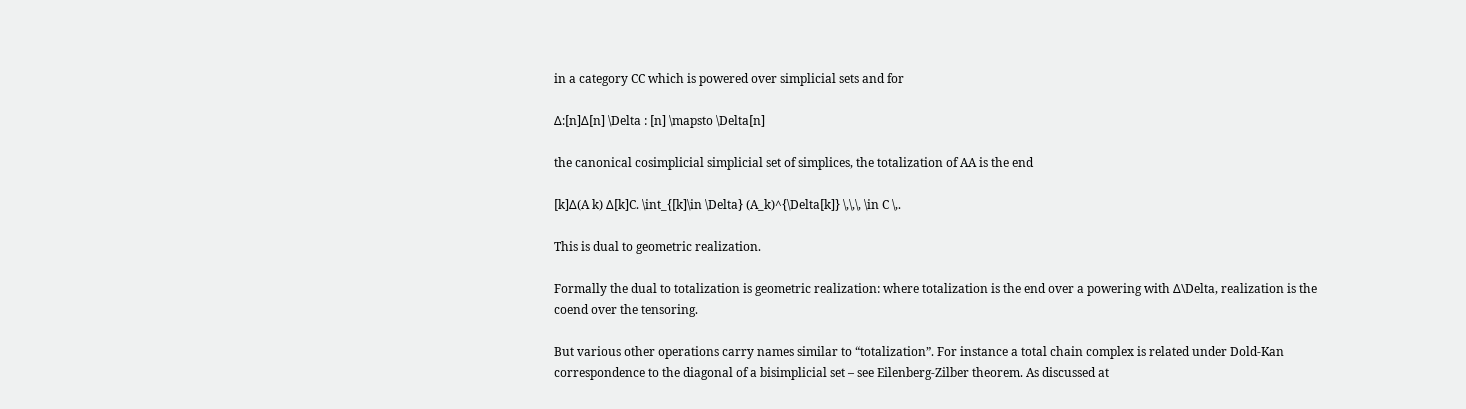in a category CC which is powered over simplicial sets and for

Δ:[n]Δ[n] \Delta : [n] \mapsto \Delta[n]

the canonical cosimplicial simplicial set of simplices, the totalization of AA is the end

[k]Δ(A k) Δ[k]C. \int_{[k]\in \Delta} (A_k)^{\Delta[k]} \,\,\, \in C \,.

This is dual to geometric realization.

Formally the dual to totalization is geometric realization: where totalization is the end over a powering with Δ\Delta, realization is the coend over the tensoring.

But various other operations carry names similar to “totalization”. For instance a total chain complex is related under Dold-Kan correspondence to the diagonal of a bisimplicial set – see Eilenberg-Zilber theorem. As discussed at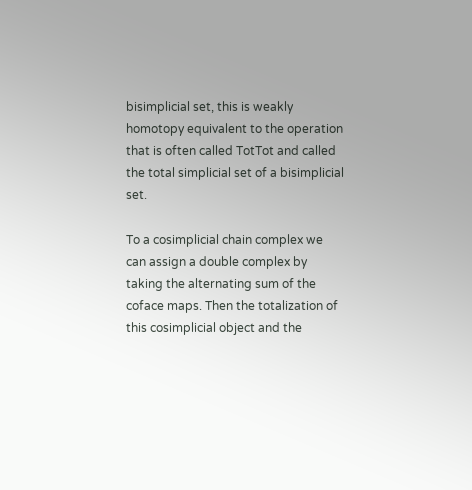bisimplicial set, this is weakly homotopy equivalent to the operation that is often called TotTot and called the total simplicial set of a bisimplicial set.

To a cosimplicial chain complex we can assign a double complex by taking the alternating sum of the coface maps. Then the totalization of this cosimplicial object and the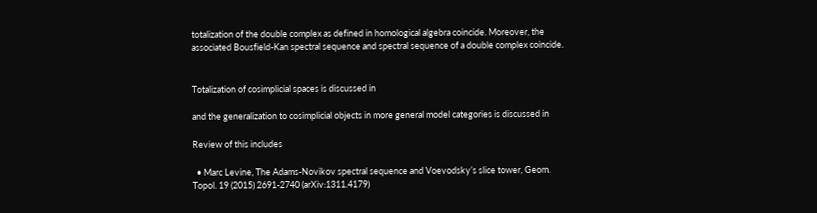totalization of the double complex as defined in homological algebra coincide. Moreover, the associated Bousfield-Kan spectral sequence and spectral sequence of a double complex coincide.


Totalization of cosimplicial spaces is discussed in

and the generalization to cosimplicial objects in more general model categories is discussed in

Review of this includes

  • Marc Levine, The Adams-Novikov spectral sequence and Voevodsky’s slice tower, Geom. Topol. 19 (2015) 2691-2740 (arXiv:1311.4179)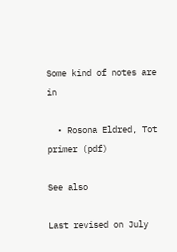Some kind of notes are in

  • Rosona Eldred, Tot primer (pdf)

See also

Last revised on July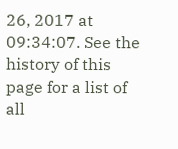26, 2017 at 09:34:07. See the history of this page for a list of all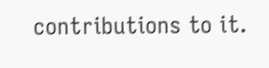contributions to it.